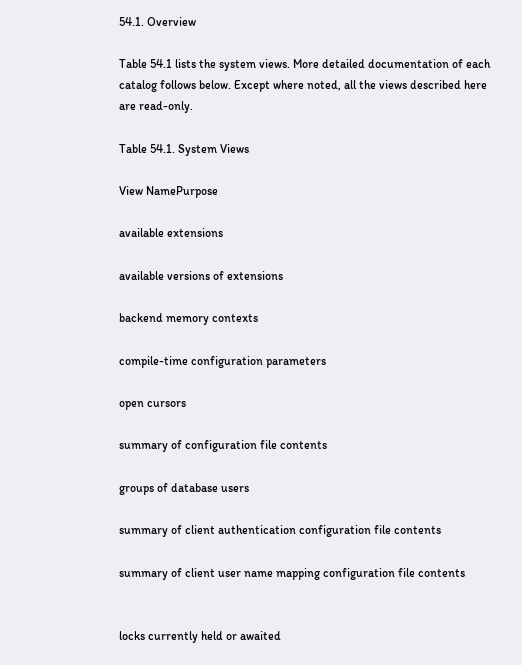54.1. Overview

Table 54.1 lists the system views. More detailed documentation of each catalog follows below. Except where noted, all the views described here are read-only.

Table 54.1. System Views

View NamePurpose

available extensions

available versions of extensions

backend memory contexts

compile-time configuration parameters

open cursors

summary of configuration file contents

groups of database users

summary of client authentication configuration file contents

summary of client user name mapping configuration file contents


locks currently held or awaited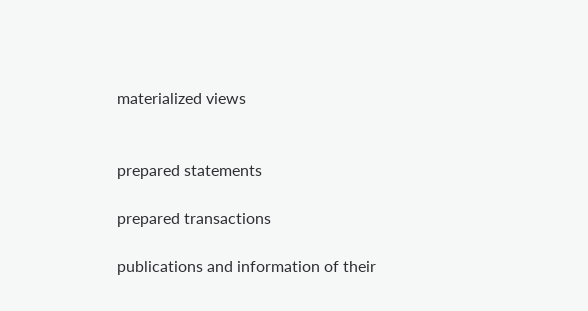materialized views


prepared statements

prepared transactions

publications and information of their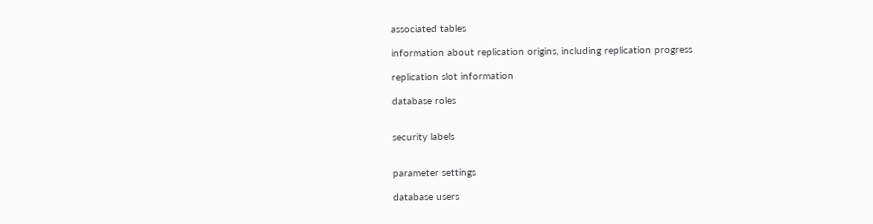associated tables

information about replication origins, including replication progress

replication slot information

database roles


security labels


parameter settings

database users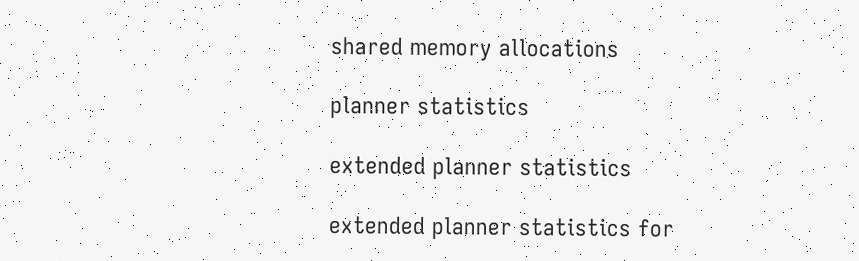shared memory allocations

planner statistics

extended planner statistics

extended planner statistics for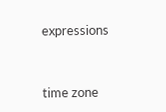expressions


time zone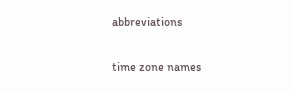abbreviations

time zone names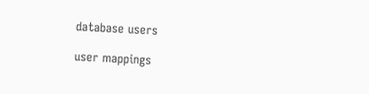database users

user mappings